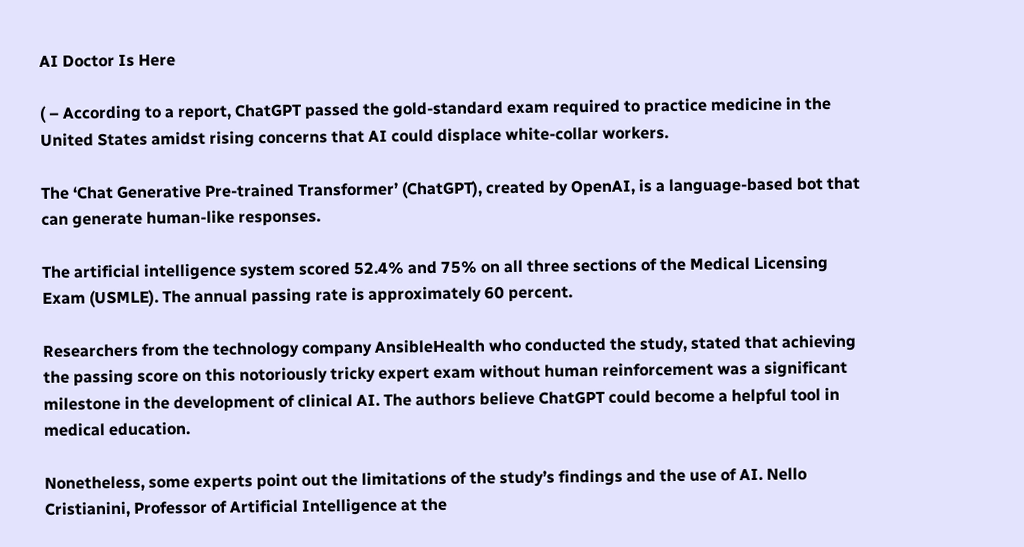AI Doctor Is Here

( – According to a report, ChatGPT passed the gold-standard exam required to practice medicine in the United States amidst rising concerns that AI could displace white-collar workers.

The ‘Chat Generative Pre-trained Transformer’ (ChatGPT), created by OpenAI, is a language-based bot that can generate human-like responses.

The artificial intelligence system scored 52.4% and 75% on all three sections of the Medical Licensing Exam (USMLE). The annual passing rate is approximately 60 percent.

Researchers from the technology company AnsibleHealth who conducted the study, stated that achieving the passing score on this notoriously tricky expert exam without human reinforcement was a significant milestone in the development of clinical AI. The authors believe ChatGPT could become a helpful tool in medical education.

Nonetheless, some experts point out the limitations of the study’s findings and the use of AI. Nello Cristianini, Professor of Artificial Intelligence at the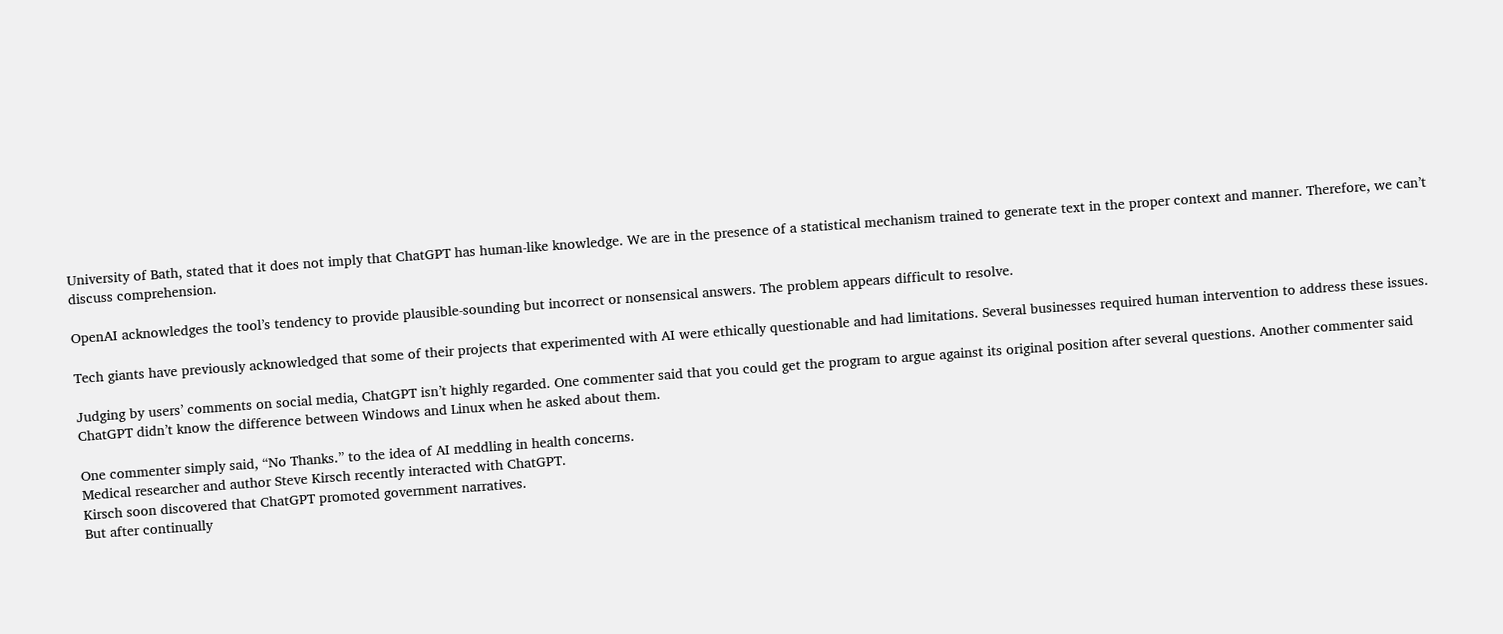University of Bath, stated that it does not imply that ChatGPT has human-like knowledge. We are in the presence of a statistical mechanism trained to generate text in the proper context and manner. Therefore, we can’t discuss comprehension.

OpenAI acknowledges the tool’s tendency to provide plausible-sounding but incorrect or nonsensical answers. The problem appears difficult to resolve.

Tech giants have previously acknowledged that some of their projects that experimented with AI were ethically questionable and had limitations. Several businesses required human intervention to address these issues.

Judging by users’ comments on social media, ChatGPT isn’t highly regarded. One commenter said that you could get the program to argue against its original position after several questions. Another commenter said ChatGPT didn’t know the difference between Windows and Linux when he asked about them.

One commenter simply said, “No Thanks.” to the idea of AI meddling in health concerns.
Medical researcher and author Steve Kirsch recently interacted with ChatGPT.
Kirsch soon discovered that ChatGPT promoted government narratives.
But after continually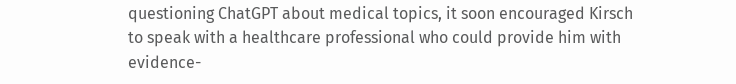questioning ChatGPT about medical topics, it soon encouraged Kirsch to speak with a healthcare professional who could provide him with evidence-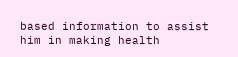based information to assist him in making health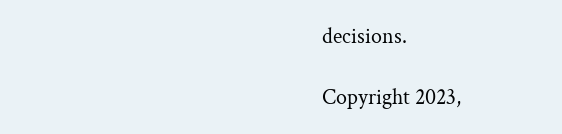decisions.

Copyright 2023,